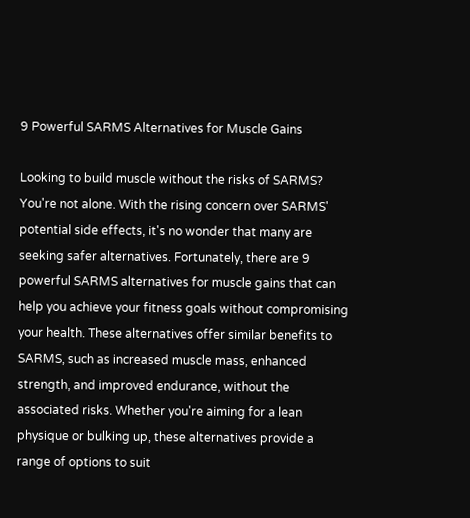9 Powerful SARMS Alternatives for Muscle Gains

Looking to build muscle without the risks of SARMS? You're not alone. With the rising concern over SARMS' potential side effects, it's no wonder that many are seeking safer alternatives. Fortunately, there are 9 powerful SARMS alternatives for muscle gains that can help you achieve your fitness goals without compromising your health. These alternatives offer similar benefits to SARMS, such as increased muscle mass, enhanced strength, and improved endurance, without the associated risks. Whether you're aiming for a lean physique or bulking up, these alternatives provide a range of options to suit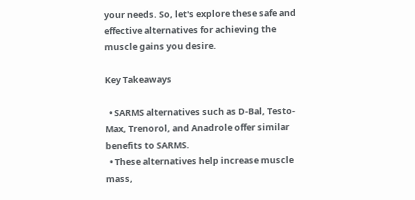your needs. So, let's explore these safe and effective alternatives for achieving the muscle gains you desire.

Key Takeaways

  • SARMS alternatives such as D-Bal, Testo-Max, Trenorol, and Anadrole offer similar benefits to SARMS.
  • These alternatives help increase muscle mass,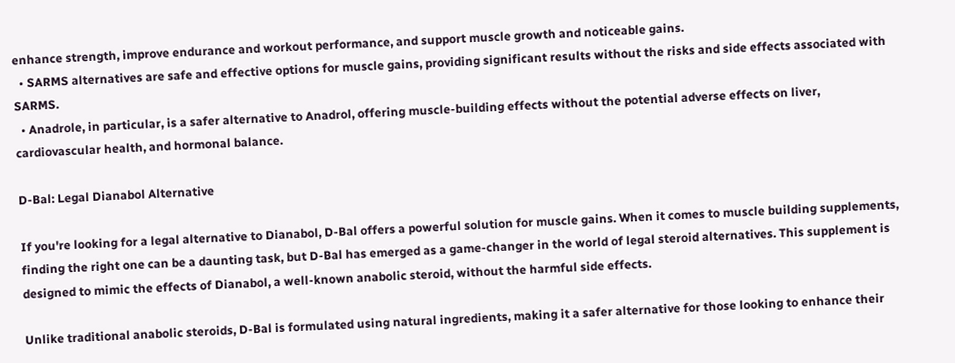enhance strength, improve endurance and workout performance, and support muscle growth and noticeable gains.
  • SARMS alternatives are safe and effective options for muscle gains, providing significant results without the risks and side effects associated with SARMS.
  • Anadrole, in particular, is a safer alternative to Anadrol, offering muscle-building effects without the potential adverse effects on liver, cardiovascular health, and hormonal balance.

D-Bal: Legal Dianabol Alternative

If you're looking for a legal alternative to Dianabol, D-Bal offers a powerful solution for muscle gains. When it comes to muscle building supplements, finding the right one can be a daunting task, but D-Bal has emerged as a game-changer in the world of legal steroid alternatives. This supplement is designed to mimic the effects of Dianabol, a well-known anabolic steroid, without the harmful side effects.

Unlike traditional anabolic steroids, D-Bal is formulated using natural ingredients, making it a safer alternative for those looking to enhance their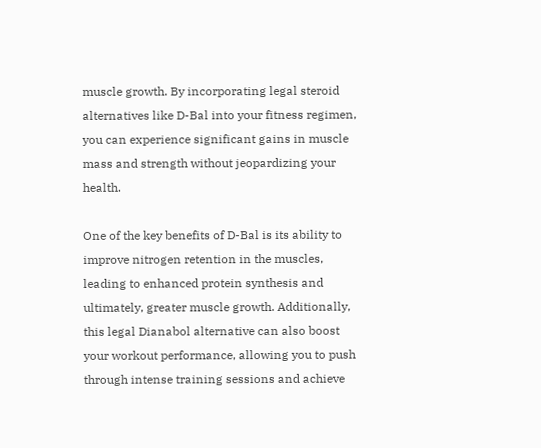muscle growth. By incorporating legal steroid alternatives like D-Bal into your fitness regimen, you can experience significant gains in muscle mass and strength without jeopardizing your health.

One of the key benefits of D-Bal is its ability to improve nitrogen retention in the muscles, leading to enhanced protein synthesis and ultimately, greater muscle growth. Additionally, this legal Dianabol alternative can also boost your workout performance, allowing you to push through intense training sessions and achieve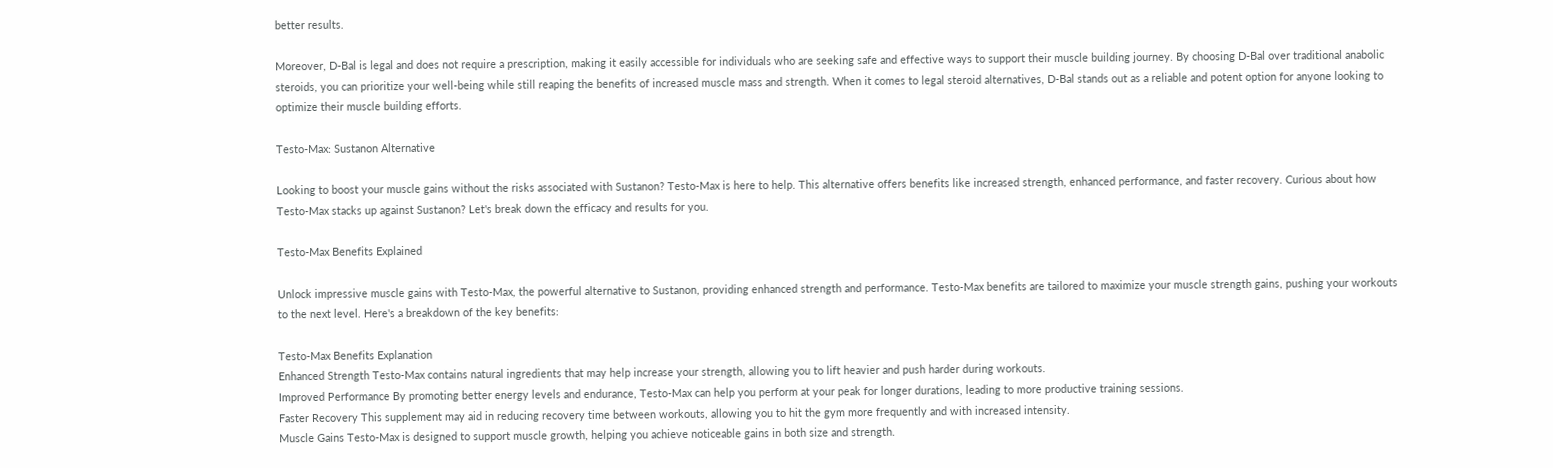better results.

Moreover, D-Bal is legal and does not require a prescription, making it easily accessible for individuals who are seeking safe and effective ways to support their muscle building journey. By choosing D-Bal over traditional anabolic steroids, you can prioritize your well-being while still reaping the benefits of increased muscle mass and strength. When it comes to legal steroid alternatives, D-Bal stands out as a reliable and potent option for anyone looking to optimize their muscle building efforts.

Testo-Max: Sustanon Alternative

Looking to boost your muscle gains without the risks associated with Sustanon? Testo-Max is here to help. This alternative offers benefits like increased strength, enhanced performance, and faster recovery. Curious about how Testo-Max stacks up against Sustanon? Let's break down the efficacy and results for you.

Testo-Max Benefits Explained

Unlock impressive muscle gains with Testo-Max, the powerful alternative to Sustanon, providing enhanced strength and performance. Testo-Max benefits are tailored to maximize your muscle strength gains, pushing your workouts to the next level. Here's a breakdown of the key benefits:

Testo-Max Benefits Explanation
Enhanced Strength Testo-Max contains natural ingredients that may help increase your strength, allowing you to lift heavier and push harder during workouts.
Improved Performance By promoting better energy levels and endurance, Testo-Max can help you perform at your peak for longer durations, leading to more productive training sessions.
Faster Recovery This supplement may aid in reducing recovery time between workouts, allowing you to hit the gym more frequently and with increased intensity.
Muscle Gains Testo-Max is designed to support muscle growth, helping you achieve noticeable gains in both size and strength.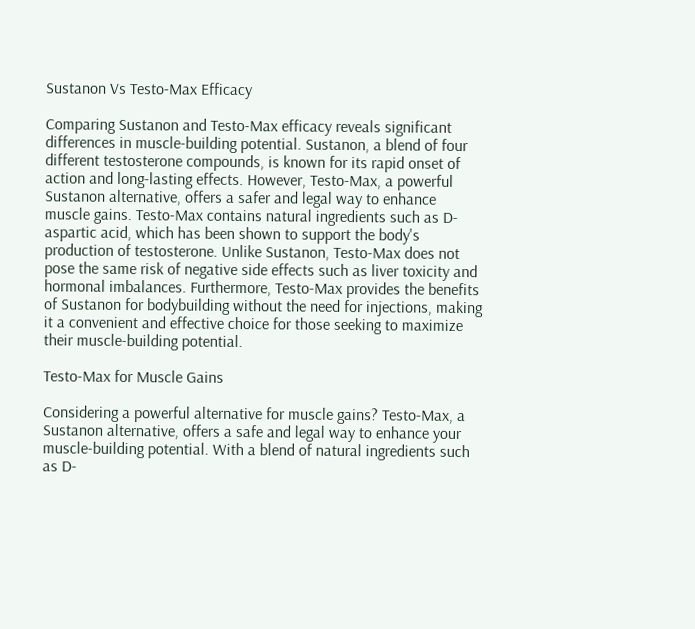Sustanon Vs Testo-Max Efficacy

Comparing Sustanon and Testo-Max efficacy reveals significant differences in muscle-building potential. Sustanon, a blend of four different testosterone compounds, is known for its rapid onset of action and long-lasting effects. However, Testo-Max, a powerful Sustanon alternative, offers a safer and legal way to enhance muscle gains. Testo-Max contains natural ingredients such as D-aspartic acid, which has been shown to support the body's production of testosterone. Unlike Sustanon, Testo-Max does not pose the same risk of negative side effects such as liver toxicity and hormonal imbalances. Furthermore, Testo-Max provides the benefits of Sustanon for bodybuilding without the need for injections, making it a convenient and effective choice for those seeking to maximize their muscle-building potential.

Testo-Max for Muscle Gains

Considering a powerful alternative for muscle gains? Testo-Max, a Sustanon alternative, offers a safe and legal way to enhance your muscle-building potential. With a blend of natural ingredients such as D-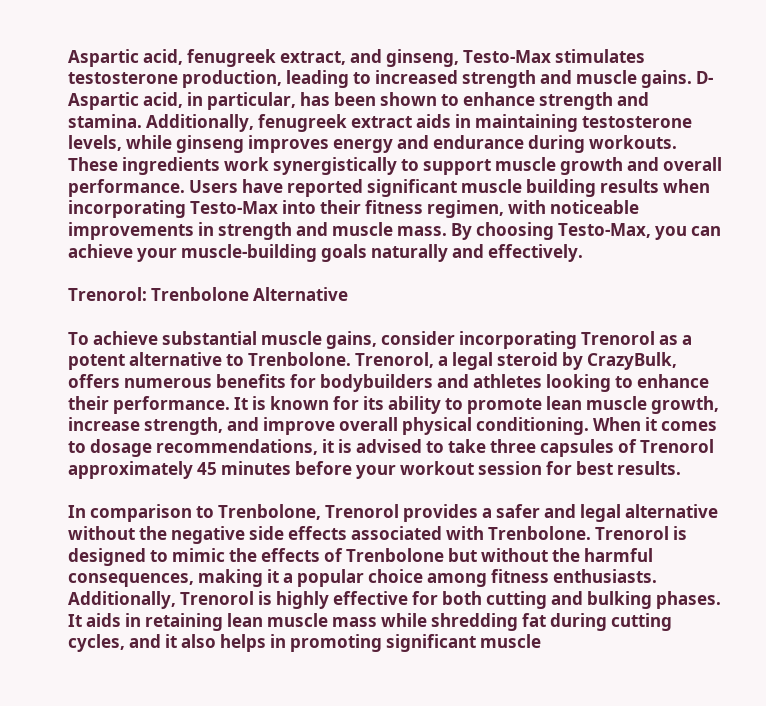Aspartic acid, fenugreek extract, and ginseng, Testo-Max stimulates testosterone production, leading to increased strength and muscle gains. D-Aspartic acid, in particular, has been shown to enhance strength and stamina. Additionally, fenugreek extract aids in maintaining testosterone levels, while ginseng improves energy and endurance during workouts. These ingredients work synergistically to support muscle growth and overall performance. Users have reported significant muscle building results when incorporating Testo-Max into their fitness regimen, with noticeable improvements in strength and muscle mass. By choosing Testo-Max, you can achieve your muscle-building goals naturally and effectively.

Trenorol: Trenbolone Alternative

To achieve substantial muscle gains, consider incorporating Trenorol as a potent alternative to Trenbolone. Trenorol, a legal steroid by CrazyBulk, offers numerous benefits for bodybuilders and athletes looking to enhance their performance. It is known for its ability to promote lean muscle growth, increase strength, and improve overall physical conditioning. When it comes to dosage recommendations, it is advised to take three capsules of Trenorol approximately 45 minutes before your workout session for best results.

In comparison to Trenbolone, Trenorol provides a safer and legal alternative without the negative side effects associated with Trenbolone. Trenorol is designed to mimic the effects of Trenbolone but without the harmful consequences, making it a popular choice among fitness enthusiasts. Additionally, Trenorol is highly effective for both cutting and bulking phases. It aids in retaining lean muscle mass while shredding fat during cutting cycles, and it also helps in promoting significant muscle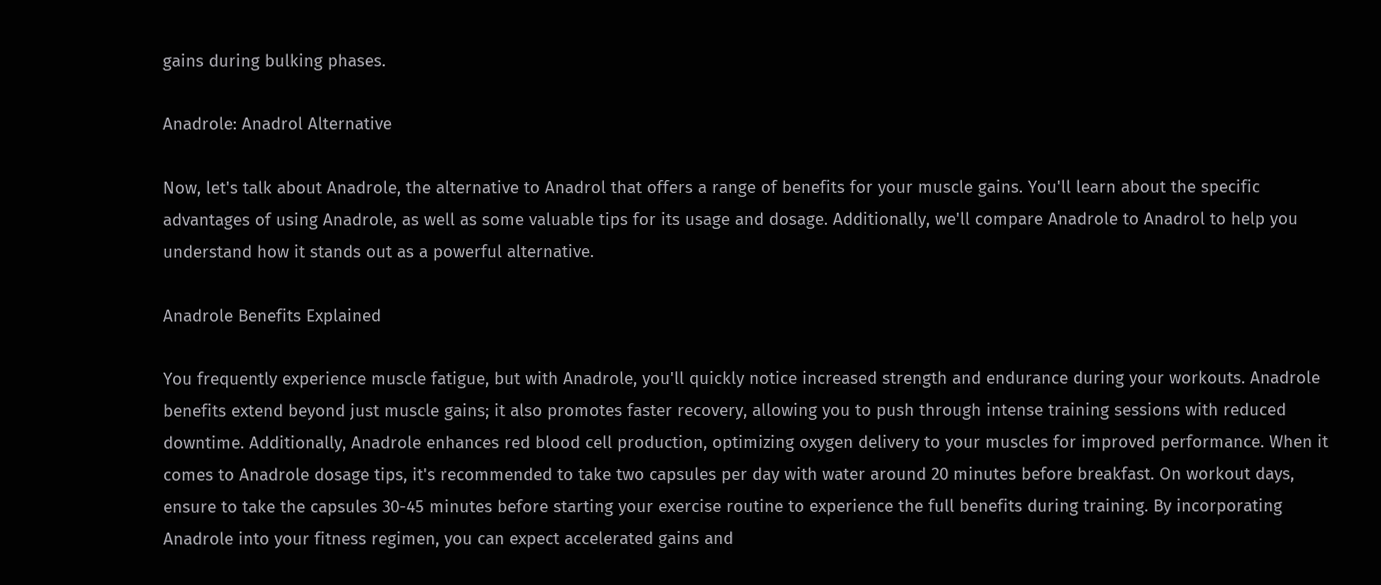gains during bulking phases.

Anadrole: Anadrol Alternative

Now, let's talk about Anadrole, the alternative to Anadrol that offers a range of benefits for your muscle gains. You'll learn about the specific advantages of using Anadrole, as well as some valuable tips for its usage and dosage. Additionally, we'll compare Anadrole to Anadrol to help you understand how it stands out as a powerful alternative.

Anadrole Benefits Explained

You frequently experience muscle fatigue, but with Anadrole, you'll quickly notice increased strength and endurance during your workouts. Anadrole benefits extend beyond just muscle gains; it also promotes faster recovery, allowing you to push through intense training sessions with reduced downtime. Additionally, Anadrole enhances red blood cell production, optimizing oxygen delivery to your muscles for improved performance. When it comes to Anadrole dosage tips, it's recommended to take two capsules per day with water around 20 minutes before breakfast. On workout days, ensure to take the capsules 30-45 minutes before starting your exercise routine to experience the full benefits during training. By incorporating Anadrole into your fitness regimen, you can expect accelerated gains and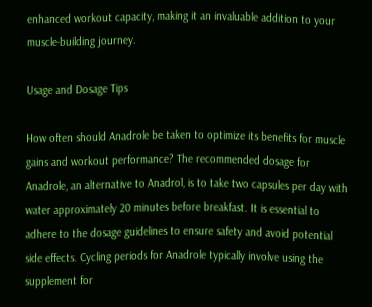enhanced workout capacity, making it an invaluable addition to your muscle-building journey.

Usage and Dosage Tips

How often should Anadrole be taken to optimize its benefits for muscle gains and workout performance? The recommended dosage for Anadrole, an alternative to Anadrol, is to take two capsules per day with water approximately 20 minutes before breakfast. It is essential to adhere to the dosage guidelines to ensure safety and avoid potential side effects. Cycling periods for Anadrole typically involve using the supplement for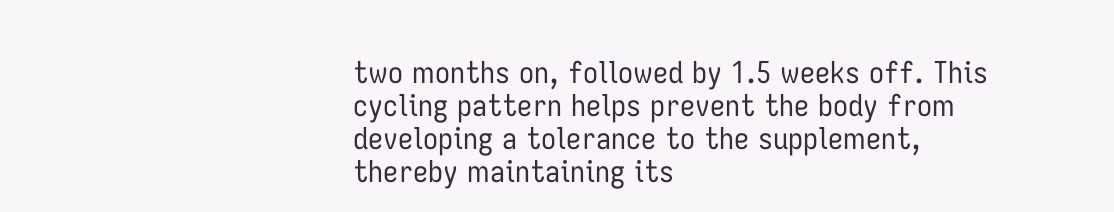two months on, followed by 1.5 weeks off. This cycling pattern helps prevent the body from developing a tolerance to the supplement, thereby maintaining its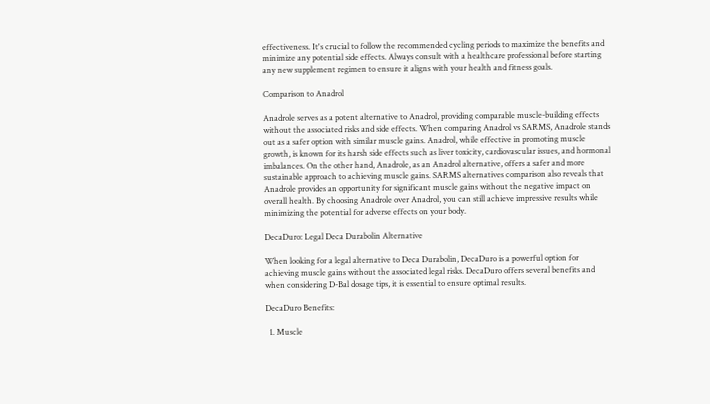effectiveness. It's crucial to follow the recommended cycling periods to maximize the benefits and minimize any potential side effects. Always consult with a healthcare professional before starting any new supplement regimen to ensure it aligns with your health and fitness goals.

Comparison to Anadrol

Anadrole serves as a potent alternative to Anadrol, providing comparable muscle-building effects without the associated risks and side effects. When comparing Anadrol vs SARMS, Anadrole stands out as a safer option with similar muscle gains. Anadrol, while effective in promoting muscle growth, is known for its harsh side effects such as liver toxicity, cardiovascular issues, and hormonal imbalances. On the other hand, Anadrole, as an Anadrol alternative, offers a safer and more sustainable approach to achieving muscle gains. SARMS alternatives comparison also reveals that Anadrole provides an opportunity for significant muscle gains without the negative impact on overall health. By choosing Anadrole over Anadrol, you can still achieve impressive results while minimizing the potential for adverse effects on your body.

DecaDuro: Legal Deca Durabolin Alternative

When looking for a legal alternative to Deca Durabolin, DecaDuro is a powerful option for achieving muscle gains without the associated legal risks. DecaDuro offers several benefits and when considering D-Bal dosage tips, it is essential to ensure optimal results.

DecaDuro Benefits:

  1. Muscle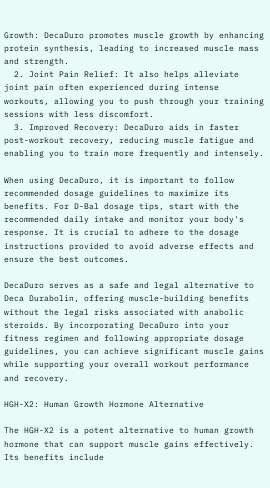Growth: DecaDuro promotes muscle growth by enhancing protein synthesis, leading to increased muscle mass and strength.
  2. Joint Pain Relief: It also helps alleviate joint pain often experienced during intense workouts, allowing you to push through your training sessions with less discomfort.
  3. Improved Recovery: DecaDuro aids in faster post-workout recovery, reducing muscle fatigue and enabling you to train more frequently and intensely.

When using DecaDuro, it is important to follow recommended dosage guidelines to maximize its benefits. For D-Bal dosage tips, start with the recommended daily intake and monitor your body's response. It is crucial to adhere to the dosage instructions provided to avoid adverse effects and ensure the best outcomes.

DecaDuro serves as a safe and legal alternative to Deca Durabolin, offering muscle-building benefits without the legal risks associated with anabolic steroids. By incorporating DecaDuro into your fitness regimen and following appropriate dosage guidelines, you can achieve significant muscle gains while supporting your overall workout performance and recovery.

HGH-X2: Human Growth Hormone Alternative

The HGH-X2 is a potent alternative to human growth hormone that can support muscle gains effectively. Its benefits include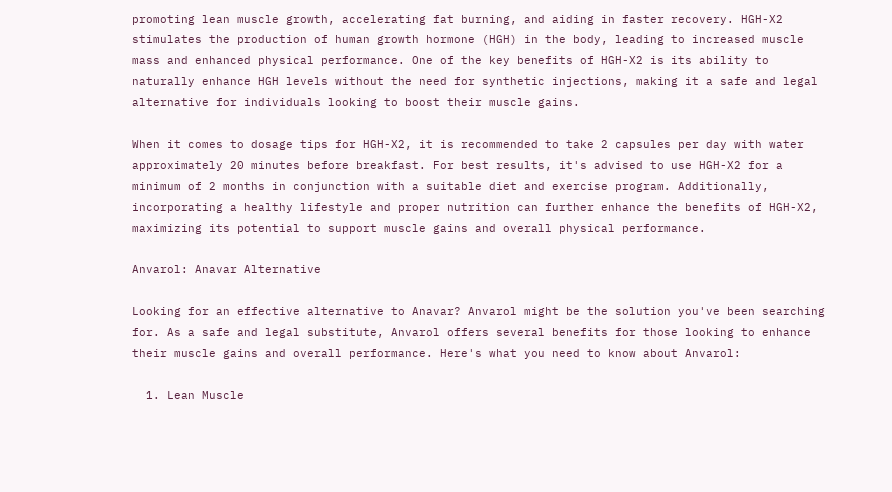promoting lean muscle growth, accelerating fat burning, and aiding in faster recovery. HGH-X2 stimulates the production of human growth hormone (HGH) in the body, leading to increased muscle mass and enhanced physical performance. One of the key benefits of HGH-X2 is its ability to naturally enhance HGH levels without the need for synthetic injections, making it a safe and legal alternative for individuals looking to boost their muscle gains.

When it comes to dosage tips for HGH-X2, it is recommended to take 2 capsules per day with water approximately 20 minutes before breakfast. For best results, it's advised to use HGH-X2 for a minimum of 2 months in conjunction with a suitable diet and exercise program. Additionally, incorporating a healthy lifestyle and proper nutrition can further enhance the benefits of HGH-X2, maximizing its potential to support muscle gains and overall physical performance.

Anvarol: Anavar Alternative

Looking for an effective alternative to Anavar? Anvarol might be the solution you've been searching for. As a safe and legal substitute, Anvarol offers several benefits for those looking to enhance their muscle gains and overall performance. Here's what you need to know about Anvarol:

  1. Lean Muscle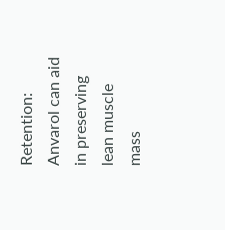Retention: Anvarol can aid in preserving lean muscle mass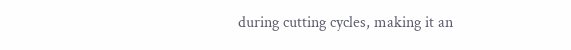during cutting cycles, making it an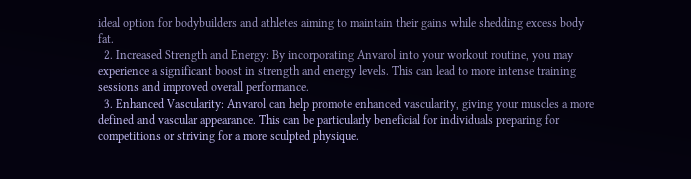ideal option for bodybuilders and athletes aiming to maintain their gains while shedding excess body fat.
  2. Increased Strength and Energy: By incorporating Anvarol into your workout routine, you may experience a significant boost in strength and energy levels. This can lead to more intense training sessions and improved overall performance.
  3. Enhanced Vascularity: Anvarol can help promote enhanced vascularity, giving your muscles a more defined and vascular appearance. This can be particularly beneficial for individuals preparing for competitions or striving for a more sculpted physique.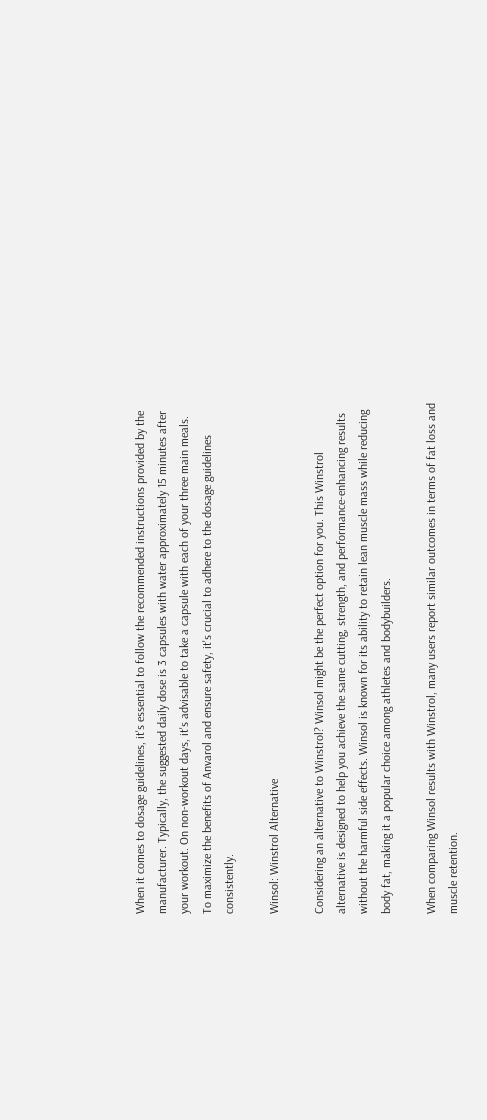When it comes to dosage guidelines, it's essential to follow the recommended instructions provided by the manufacturer. Typically, the suggested daily dose is 3 capsules with water approximately 15 minutes after your workout. On non-workout days, it's advisable to take a capsule with each of your three main meals. To maximize the benefits of Anvarol and ensure safety, it's crucial to adhere to the dosage guidelines consistently.

Winsol: Winstrol Alternative

Considering an alternative to Winstrol? Winsol might be the perfect option for you. This Winstrol alternative is designed to help you achieve the same cutting, strength, and performance-enhancing results without the harmful side effects. Winsol is known for its ability to retain lean muscle mass while reducing body fat, making it a popular choice among athletes and bodybuilders.

When comparing Winsol results with Winstrol, many users report similar outcomes in terms of fat loss and muscle retention.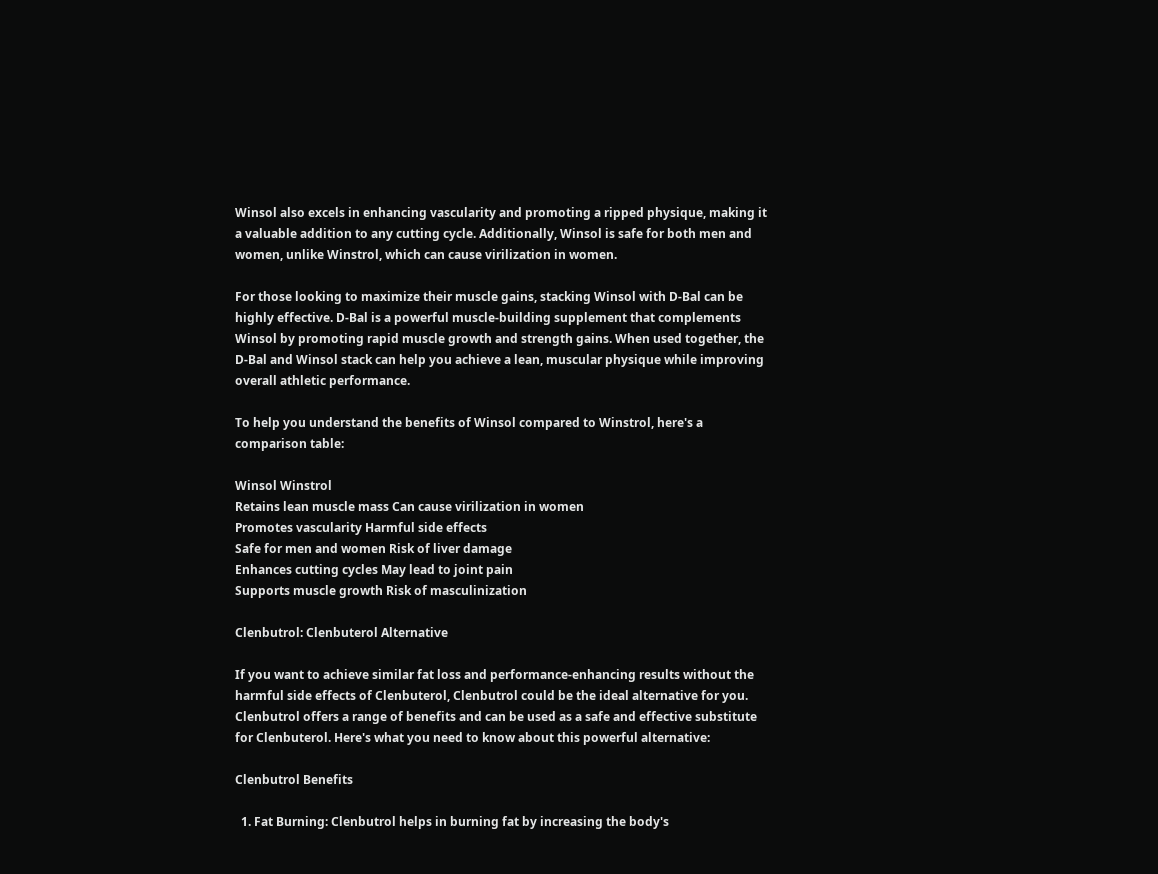Winsol also excels in enhancing vascularity and promoting a ripped physique, making it a valuable addition to any cutting cycle. Additionally, Winsol is safe for both men and women, unlike Winstrol, which can cause virilization in women.

For those looking to maximize their muscle gains, stacking Winsol with D-Bal can be highly effective. D-Bal is a powerful muscle-building supplement that complements Winsol by promoting rapid muscle growth and strength gains. When used together, the D-Bal and Winsol stack can help you achieve a lean, muscular physique while improving overall athletic performance.

To help you understand the benefits of Winsol compared to Winstrol, here's a comparison table:

Winsol Winstrol
Retains lean muscle mass Can cause virilization in women
Promotes vascularity Harmful side effects
Safe for men and women Risk of liver damage
Enhances cutting cycles May lead to joint pain
Supports muscle growth Risk of masculinization

Clenbutrol: Clenbuterol Alternative

If you want to achieve similar fat loss and performance-enhancing results without the harmful side effects of Clenbuterol, Clenbutrol could be the ideal alternative for you. Clenbutrol offers a range of benefits and can be used as a safe and effective substitute for Clenbuterol. Here's what you need to know about this powerful alternative:

Clenbutrol Benefits

  1. Fat Burning: Clenbutrol helps in burning fat by increasing the body's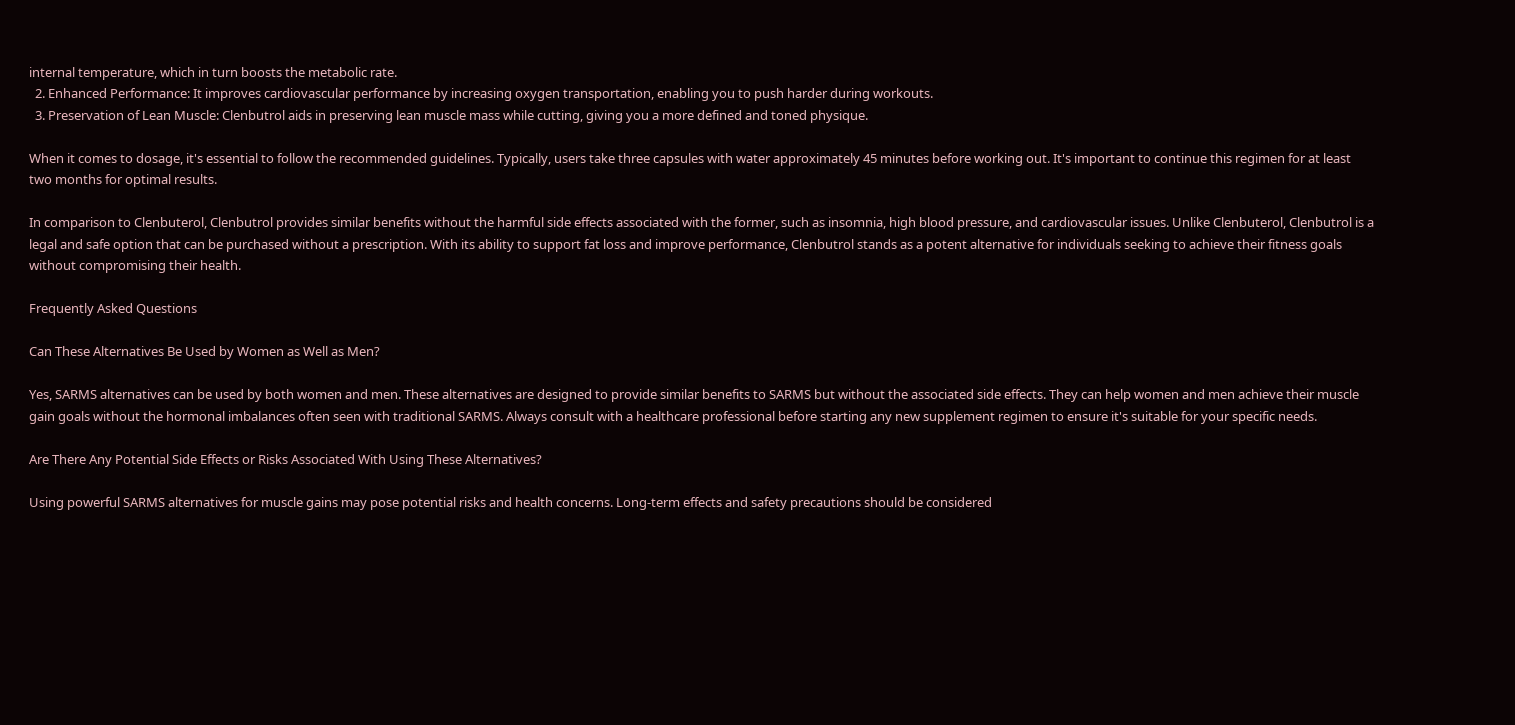internal temperature, which in turn boosts the metabolic rate.
  2. Enhanced Performance: It improves cardiovascular performance by increasing oxygen transportation, enabling you to push harder during workouts.
  3. Preservation of Lean Muscle: Clenbutrol aids in preserving lean muscle mass while cutting, giving you a more defined and toned physique.

When it comes to dosage, it's essential to follow the recommended guidelines. Typically, users take three capsules with water approximately 45 minutes before working out. It's important to continue this regimen for at least two months for optimal results.

In comparison to Clenbuterol, Clenbutrol provides similar benefits without the harmful side effects associated with the former, such as insomnia, high blood pressure, and cardiovascular issues. Unlike Clenbuterol, Clenbutrol is a legal and safe option that can be purchased without a prescription. With its ability to support fat loss and improve performance, Clenbutrol stands as a potent alternative for individuals seeking to achieve their fitness goals without compromising their health.

Frequently Asked Questions

Can These Alternatives Be Used by Women as Well as Men?

Yes, SARMS alternatives can be used by both women and men. These alternatives are designed to provide similar benefits to SARMS but without the associated side effects. They can help women and men achieve their muscle gain goals without the hormonal imbalances often seen with traditional SARMS. Always consult with a healthcare professional before starting any new supplement regimen to ensure it's suitable for your specific needs.

Are There Any Potential Side Effects or Risks Associated With Using These Alternatives?

Using powerful SARMS alternatives for muscle gains may pose potential risks and health concerns. Long-term effects and safety precautions should be considered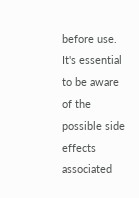before use. It's essential to be aware of the possible side effects associated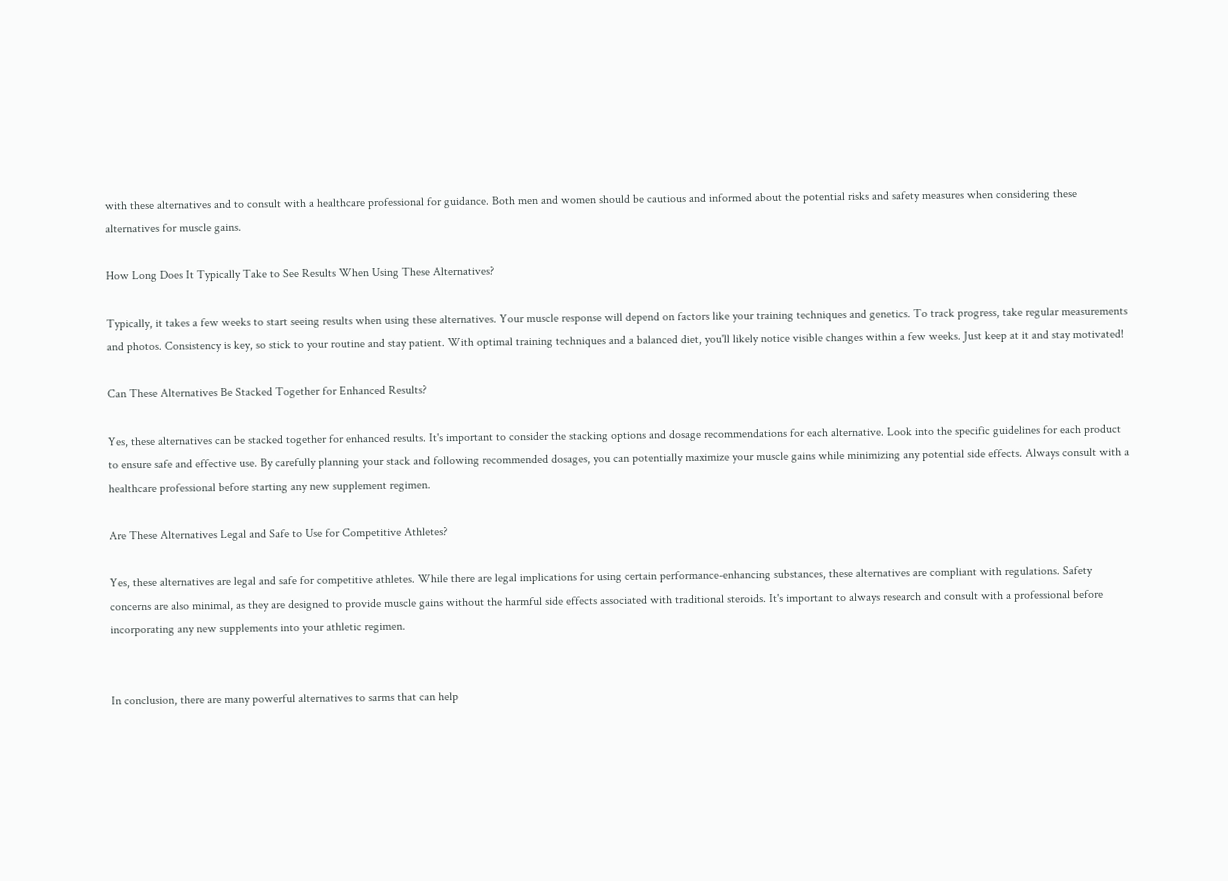with these alternatives and to consult with a healthcare professional for guidance. Both men and women should be cautious and informed about the potential risks and safety measures when considering these alternatives for muscle gains.

How Long Does It Typically Take to See Results When Using These Alternatives?

Typically, it takes a few weeks to start seeing results when using these alternatives. Your muscle response will depend on factors like your training techniques and genetics. To track progress, take regular measurements and photos. Consistency is key, so stick to your routine and stay patient. With optimal training techniques and a balanced diet, you'll likely notice visible changes within a few weeks. Just keep at it and stay motivated!

Can These Alternatives Be Stacked Together for Enhanced Results?

Yes, these alternatives can be stacked together for enhanced results. It's important to consider the stacking options and dosage recommendations for each alternative. Look into the specific guidelines for each product to ensure safe and effective use. By carefully planning your stack and following recommended dosages, you can potentially maximize your muscle gains while minimizing any potential side effects. Always consult with a healthcare professional before starting any new supplement regimen.

Are These Alternatives Legal and Safe to Use for Competitive Athletes?

Yes, these alternatives are legal and safe for competitive athletes. While there are legal implications for using certain performance-enhancing substances, these alternatives are compliant with regulations. Safety concerns are also minimal, as they are designed to provide muscle gains without the harmful side effects associated with traditional steroids. It's important to always research and consult with a professional before incorporating any new supplements into your athletic regimen.


In conclusion, there are many powerful alternatives to sarms that can help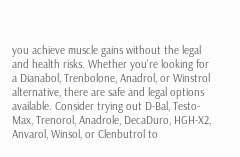you achieve muscle gains without the legal and health risks. Whether you're looking for a Dianabol, Trenbolone, Anadrol, or Winstrol alternative, there are safe and legal options available. Consider trying out D-Bal, Testo-Max, Trenorol, Anadrole, DecaDuro, HGH-X2, Anvarol, Winsol, or Clenbutrol to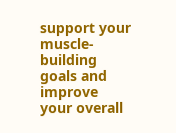support your muscle-building goals and improve your overall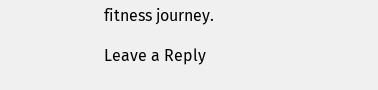fitness journey.

Leave a Reply